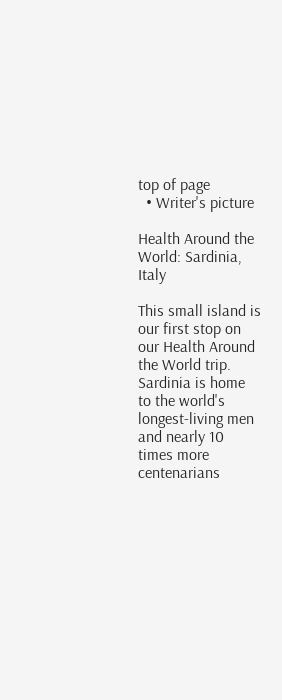top of page
  • Writer's picture

Health Around the World: Sardinia, Italy

This small island is our first stop on our Health Around the World trip. Sardinia is home to the world's longest-living men and nearly 10 times more centenarians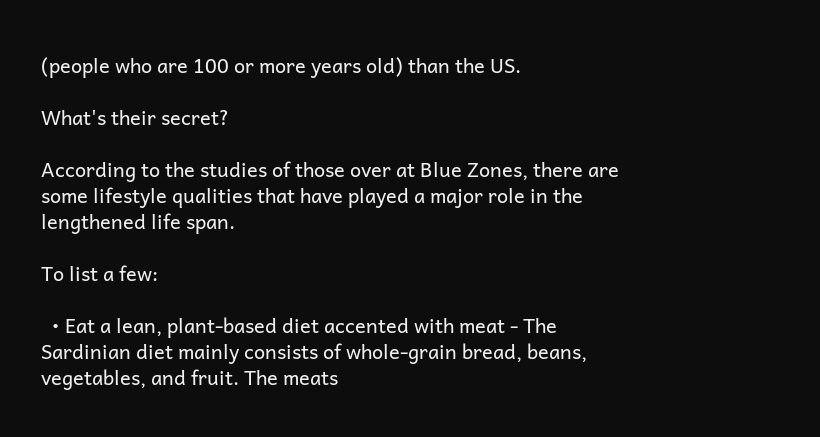(people who are 100 or more years old) than the US.

What's their secret?

According to the studies of those over at Blue Zones, there are some lifestyle qualities that have played a major role in the lengthened life span.

To list a few:

  • Eat a lean, plant-based diet accented with meat - The Sardinian diet mainly consists of whole-grain bread, beans, vegetables, and fruit. The meats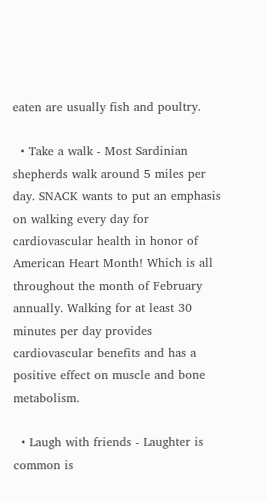eaten are usually fish and poultry.

  • Take a walk - Most Sardinian shepherds walk around 5 miles per day. SNACK wants to put an emphasis on walking every day for cardiovascular health in honor of American Heart Month! Which is all throughout the month of February annually. Walking for at least 30 minutes per day provides cardiovascular benefits and has a positive effect on muscle and bone metabolism.

  • Laugh with friends - Laughter is common is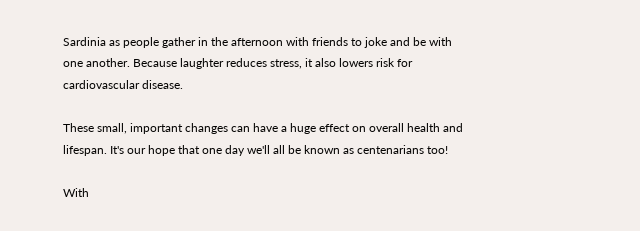Sardinia as people gather in the afternoon with friends to joke and be with one another. Because laughter reduces stress, it also lowers risk for cardiovascular disease.

These small, important changes can have a huge effect on overall health and lifespan. It's our hope that one day we'll all be known as centenarians too!

With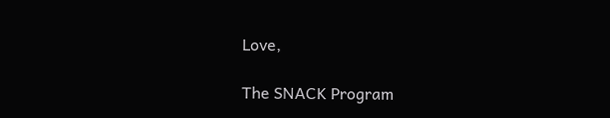Love,

The SNACK Program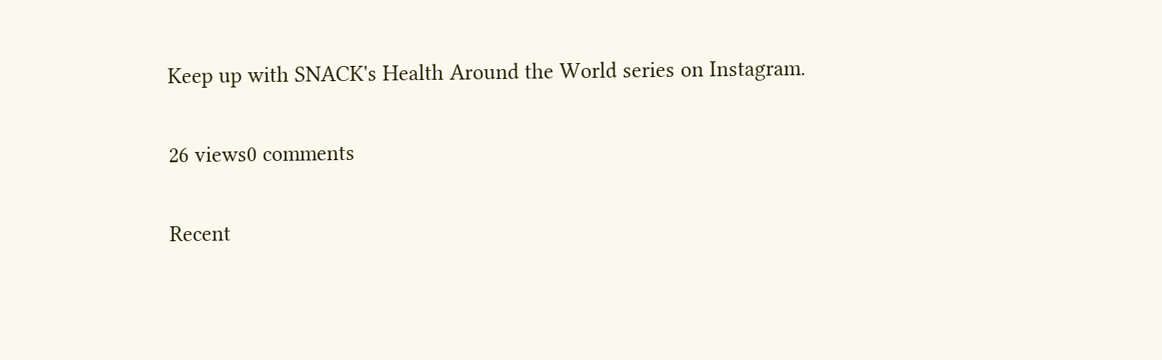Keep up with SNACK's Health Around the World series on Instagram.

26 views0 comments

Recent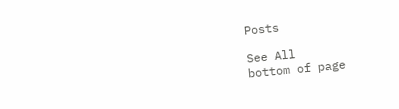Posts

See All
bottom of page